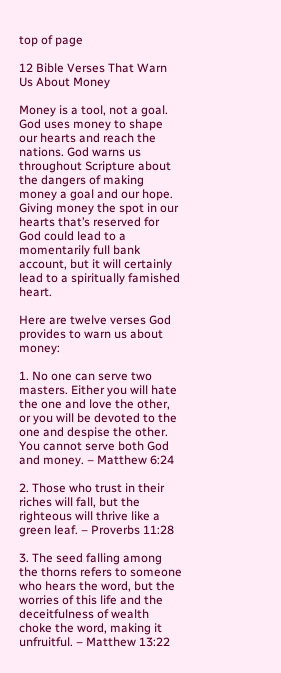top of page

12 Bible Verses That Warn Us About Money

Money is a tool, not a goal. God uses money to shape our hearts and reach the nations. God warns us throughout Scripture about the dangers of making money a goal and our hope. Giving money the spot in our hearts that’s reserved for God could lead to a momentarily full bank account, but it will certainly lead to a spiritually famished heart.

Here are twelve verses God provides to warn us about money:

1. No one can serve two masters. Either you will hate the one and love the other, or you will be devoted to the one and despise the other. You cannot serve both God and money. – Matthew 6:24

2. Those who trust in their riches will fall, but the righteous will thrive like a green leaf. – Proverbs 11:28

3. The seed falling among the thorns refers to someone who hears the word, but the worries of this life and the deceitfulness of wealth choke the word, making it unfruitful. – Matthew 13:22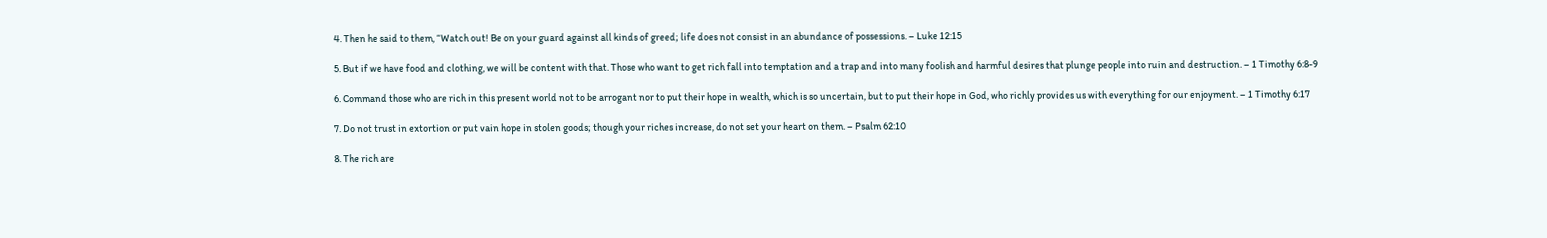4. Then he said to them, “Watch out! Be on your guard against all kinds of greed; life does not consist in an abundance of possessions. – Luke 12:15

5. But if we have food and clothing, we will be content with that. Those who want to get rich fall into temptation and a trap and into many foolish and harmful desires that plunge people into ruin and destruction. – 1 Timothy 6:8-9

6. Command those who are rich in this present world not to be arrogant nor to put their hope in wealth, which is so uncertain, but to put their hope in God, who richly provides us with everything for our enjoyment. – 1 Timothy 6:17

7. Do not trust in extortion or put vain hope in stolen goods; though your riches increase, do not set your heart on them. – Psalm 62:10

8. The rich are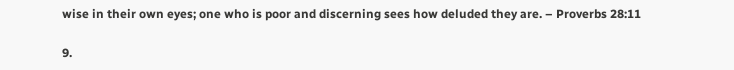wise in their own eyes; one who is poor and discerning sees how deluded they are. – Proverbs 28:11

9.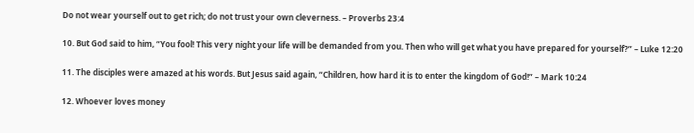Do not wear yourself out to get rich; do not trust your own cleverness. – Proverbs 23:4

10. But God said to him, “You fool! This very night your life will be demanded from you. Then who will get what you have prepared for yourself?” – Luke 12:20

11. The disciples were amazed at his words. But Jesus said again, “Children, how hard it is to enter the kingdom of God!” – Mark 10:24

12. Whoever loves money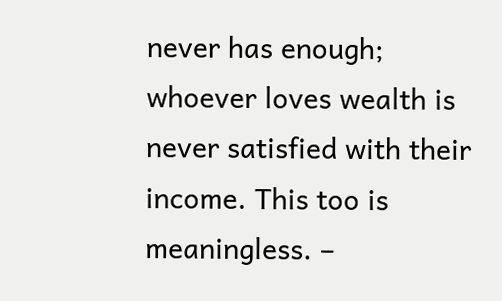never has enough; whoever loves wealth is never satisfied with their income. This too is meaningless. –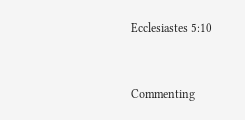Ecclesiastes 5:10


Commenting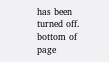has been turned off.
bottom of page